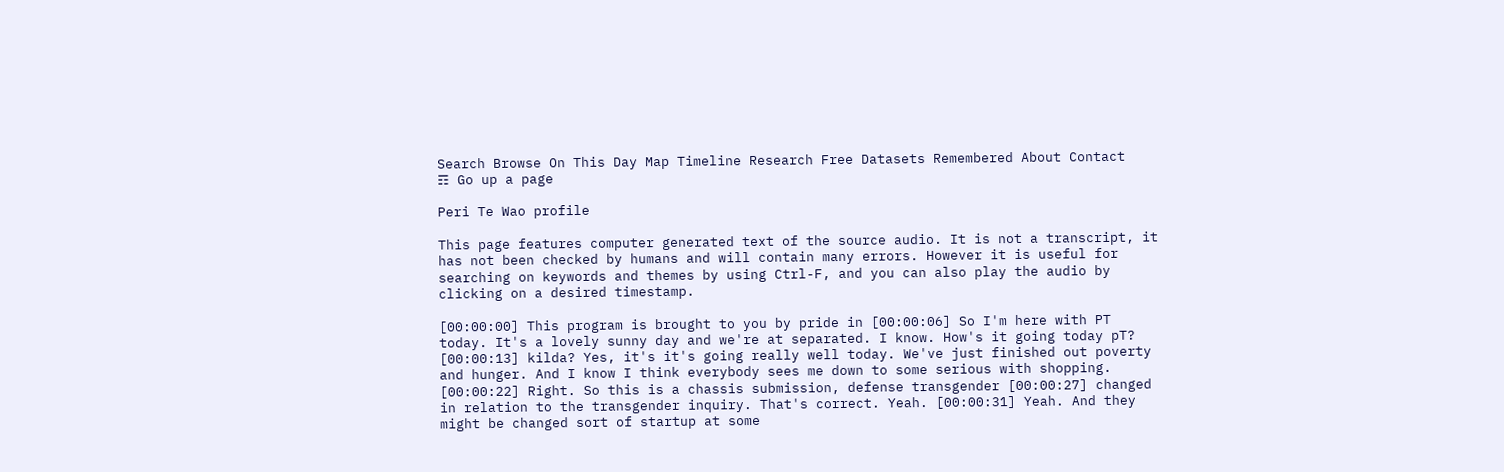Search Browse On This Day Map Timeline Research Free Datasets Remembered About Contact
☶ Go up a page

Peri Te Wao profile

This page features computer generated text of the source audio. It is not a transcript, it has not been checked by humans and will contain many errors. However it is useful for searching on keywords and themes by using Ctrl-F, and you can also play the audio by clicking on a desired timestamp.

[00:00:00] This program is brought to you by pride in [00:00:06] So I'm here with PT today. It's a lovely sunny day and we're at separated. I know. How's it going today pT? [00:00:13] kilda? Yes, it's it's going really well today. We've just finished out poverty and hunger. And I know I think everybody sees me down to some serious with shopping. [00:00:22] Right. So this is a chassis submission, defense transgender [00:00:27] changed in relation to the transgender inquiry. That's correct. Yeah. [00:00:31] Yeah. And they might be changed sort of startup at some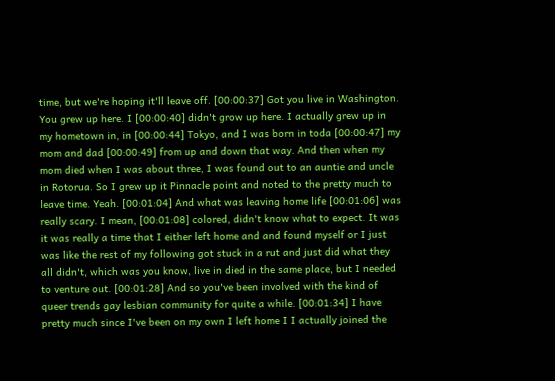time, but we're hoping it'll leave off. [00:00:37] Got you live in Washington. You grew up here. I [00:00:40] didn't grow up here. I actually grew up in my hometown in, in [00:00:44] Tokyo, and I was born in toda [00:00:47] my mom and dad [00:00:49] from up and down that way. And then when my mom died when I was about three, I was found out to an auntie and uncle in Rotorua. So I grew up it Pinnacle point and noted to the pretty much to leave time. Yeah. [00:01:04] And what was leaving home life [00:01:06] was really scary. I mean, [00:01:08] colored, didn't know what to expect. It was it was really a time that I either left home and and found myself or I just was like the rest of my following got stuck in a rut and just did what they all didn't, which was you know, live in died in the same place, but I needed to venture out. [00:01:28] And so you've been involved with the kind of queer trends gay lesbian community for quite a while. [00:01:34] I have pretty much since I've been on my own I left home I I actually joined the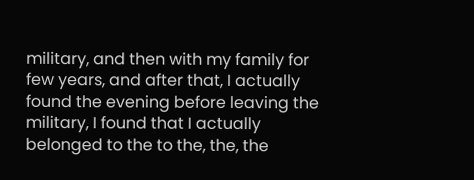military, and then with my family for few years, and after that, I actually found the evening before leaving the military, I found that I actually belonged to the to the, the, the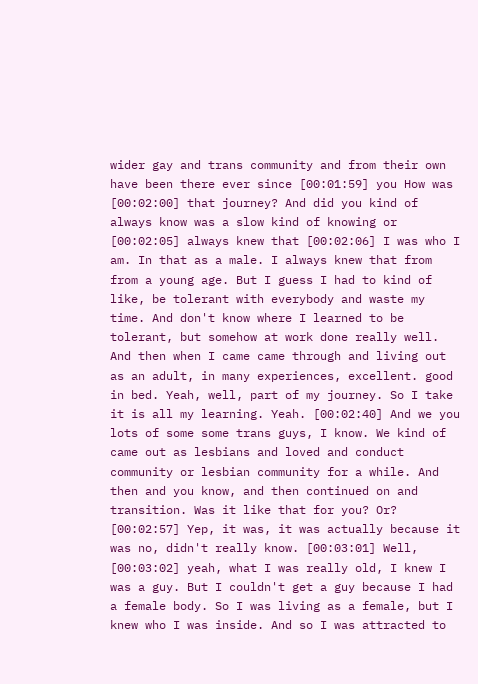wider gay and trans community and from their own have been there ever since [00:01:59] you How was [00:02:00] that journey? And did you kind of always know was a slow kind of knowing or [00:02:05] always knew that [00:02:06] I was who I am. In that as a male. I always knew that from from a young age. But I guess I had to kind of like, be tolerant with everybody and waste my time. And don't know where I learned to be tolerant, but somehow at work done really well. And then when I came came through and living out as an adult, in many experiences, excellent. good in bed. Yeah, well, part of my journey. So I take it is all my learning. Yeah. [00:02:40] And we you lots of some some trans guys, I know. We kind of came out as lesbians and loved and conduct community or lesbian community for a while. And then and you know, and then continued on and transition. Was it like that for you? Or? [00:02:57] Yep, it was, it was actually because it was no, didn't really know. [00:03:01] Well, [00:03:02] yeah, what I was really old, I knew I was a guy. But I couldn't get a guy because I had a female body. So I was living as a female, but I knew who I was inside. And so I was attracted to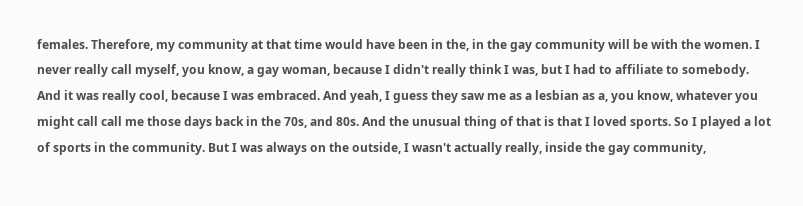females. Therefore, my community at that time would have been in the, in the gay community will be with the women. I never really call myself, you know, a gay woman, because I didn't really think I was, but I had to affiliate to somebody. And it was really cool, because I was embraced. And yeah, I guess they saw me as a lesbian as a, you know, whatever you might call call me those days back in the 70s, and 80s. And the unusual thing of that is that I loved sports. So I played a lot of sports in the community. But I was always on the outside, I wasn't actually really, inside the gay community,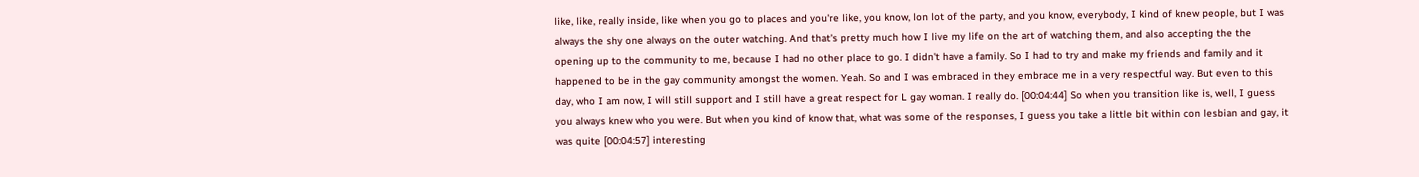like, like, really inside, like when you go to places and you're like, you know, lon lot of the party, and you know, everybody, I kind of knew people, but I was always the shy one always on the outer watching. And that's pretty much how I live my life on the art of watching them, and also accepting the the opening up to the community to me, because I had no other place to go. I didn't have a family. So I had to try and make my friends and family and it happened to be in the gay community amongst the women. Yeah. So and I was embraced in they embrace me in a very respectful way. But even to this day, who I am now, I will still support and I still have a great respect for L gay woman. I really do. [00:04:44] So when you transition like is, well, I guess you always knew who you were. But when you kind of know that, what was some of the responses, I guess you take a little bit within con lesbian and gay, it was quite [00:04:57] interesting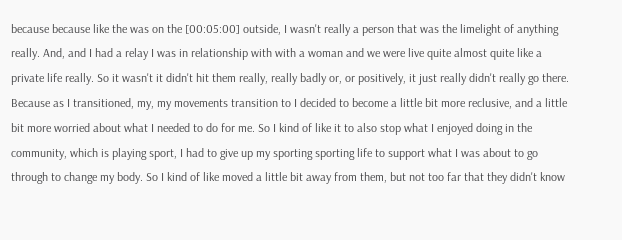because because like the was on the [00:05:00] outside, I wasn't really a person that was the limelight of anything really. And, and I had a relay I was in relationship with with a woman and we were live quite almost quite like a private life really. So it wasn't it didn't hit them really, really badly or, or positively, it just really didn't really go there. Because as I transitioned, my, my movements transition to I decided to become a little bit more reclusive, and a little bit more worried about what I needed to do for me. So I kind of like it to also stop what I enjoyed doing in the community, which is playing sport, I had to give up my sporting sporting life to support what I was about to go through to change my body. So I kind of like moved a little bit away from them, but not too far that they didn't know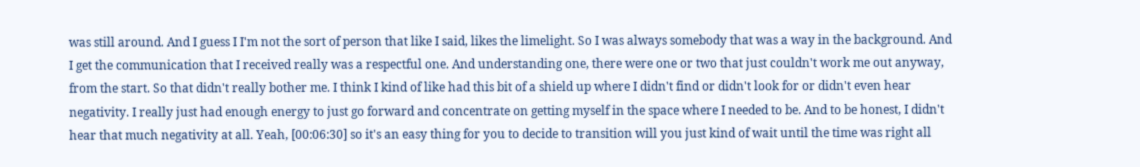was still around. And I guess I I'm not the sort of person that like I said, likes the limelight. So I was always somebody that was a way in the background. And I get the communication that I received really was a respectful one. And understanding one, there were one or two that just couldn't work me out anyway, from the start. So that didn't really bother me. I think I kind of like had this bit of a shield up where I didn't find or didn't look for or didn't even hear negativity. I really just had enough energy to just go forward and concentrate on getting myself in the space where I needed to be. And to be honest, I didn't hear that much negativity at all. Yeah, [00:06:30] so it's an easy thing for you to decide to transition will you just kind of wait until the time was right all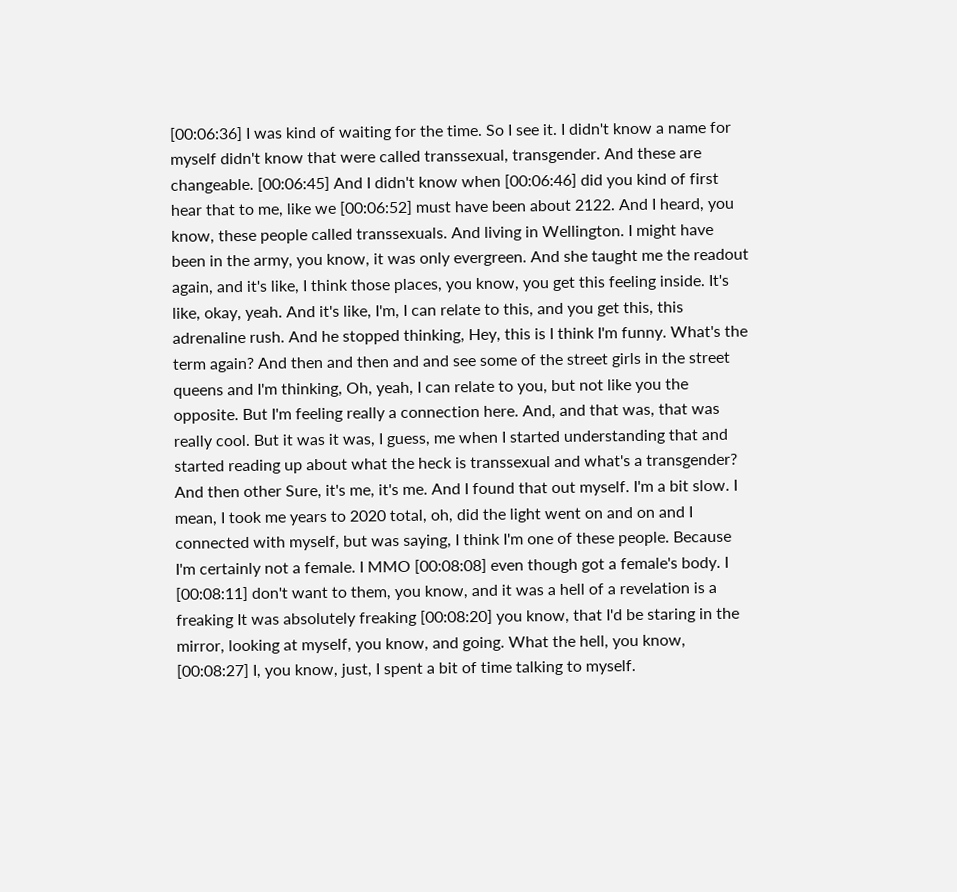[00:06:36] I was kind of waiting for the time. So I see it. I didn't know a name for myself didn't know that were called transsexual, transgender. And these are changeable. [00:06:45] And I didn't know when [00:06:46] did you kind of first hear that to me, like we [00:06:52] must have been about 2122. And I heard, you know, these people called transsexuals. And living in Wellington. I might have been in the army, you know, it was only evergreen. And she taught me the readout again, and it's like, I think those places, you know, you get this feeling inside. It's like, okay, yeah. And it's like, I'm, I can relate to this, and you get this, this adrenaline rush. And he stopped thinking, Hey, this is I think I'm funny. What's the term again? And then and then and and see some of the street girls in the street queens and I'm thinking, Oh, yeah, I can relate to you, but not like you the opposite. But I'm feeling really a connection here. And, and that was, that was really cool. But it was it was, I guess, me when I started understanding that and started reading up about what the heck is transsexual and what's a transgender? And then other Sure, it's me, it's me. And I found that out myself. I'm a bit slow. I mean, I took me years to 2020 total, oh, did the light went on and on and I connected with myself, but was saying, I think I'm one of these people. Because I'm certainly not a female. I MMO [00:08:08] even though got a female's body. I [00:08:11] don't want to them, you know, and it was a hell of a revelation is a freaking It was absolutely freaking [00:08:20] you know, that I'd be staring in the mirror, looking at myself, you know, and going. What the hell, you know, [00:08:27] I, you know, just, I spent a bit of time talking to myself.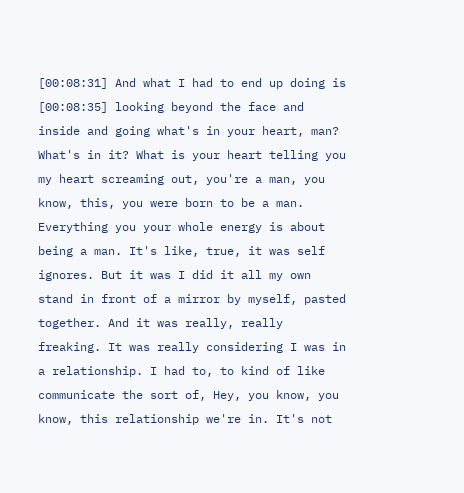[00:08:31] And what I had to end up doing is [00:08:35] looking beyond the face and inside and going what's in your heart, man? What's in it? What is your heart telling you my heart screaming out, you're a man, you know, this, you were born to be a man. Everything you your whole energy is about being a man. It's like, true, it was self ignores. But it was I did it all my own stand in front of a mirror by myself, pasted together. And it was really, really freaking. It was really considering I was in a relationship. I had to, to kind of like communicate the sort of, Hey, you know, you know, this relationship we're in. It's not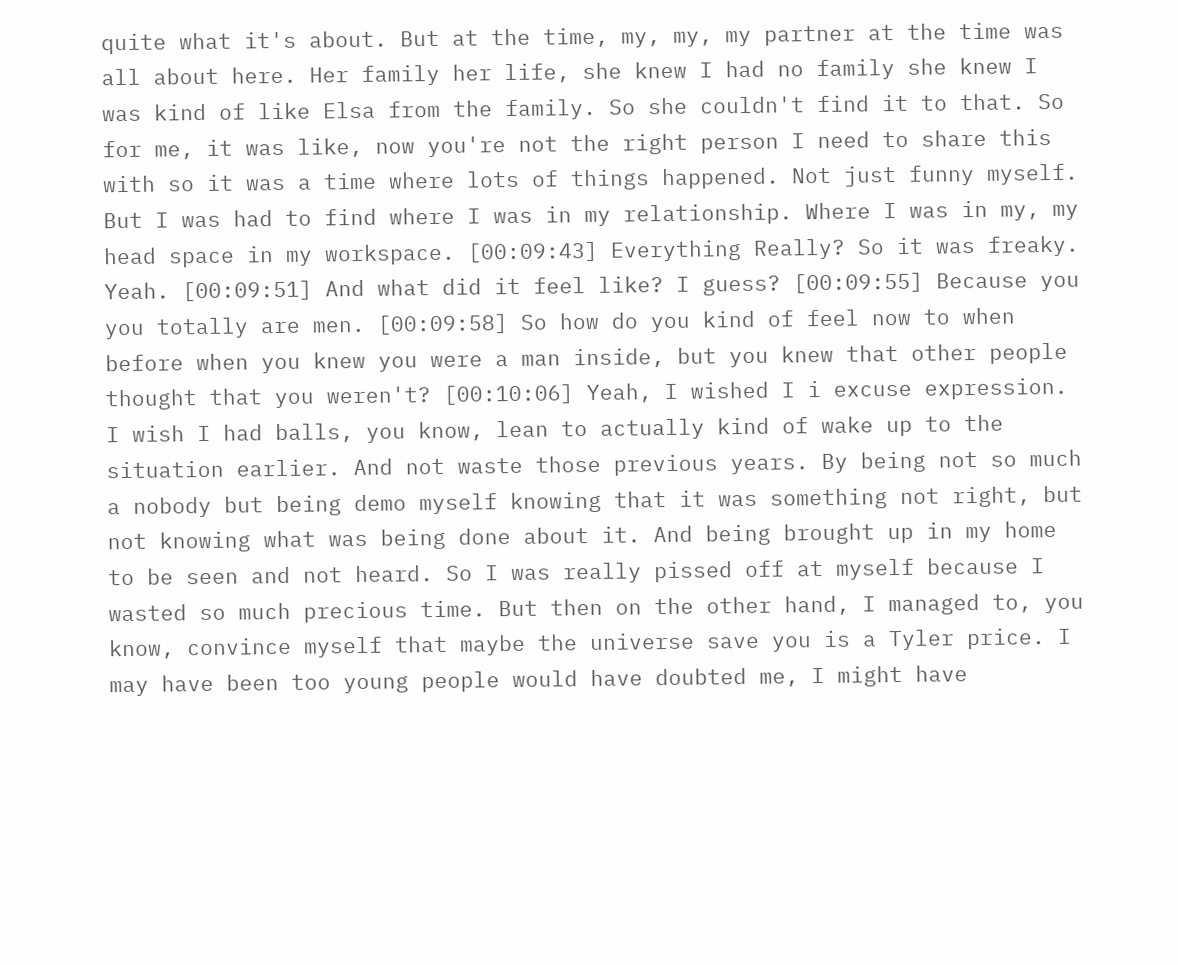quite what it's about. But at the time, my, my, my partner at the time was all about here. Her family her life, she knew I had no family she knew I was kind of like Elsa from the family. So she couldn't find it to that. So for me, it was like, now you're not the right person I need to share this with so it was a time where lots of things happened. Not just funny myself. But I was had to find where I was in my relationship. Where I was in my, my head space in my workspace. [00:09:43] Everything Really? So it was freaky. Yeah. [00:09:51] And what did it feel like? I guess? [00:09:55] Because you you totally are men. [00:09:58] So how do you kind of feel now to when before when you knew you were a man inside, but you knew that other people thought that you weren't? [00:10:06] Yeah, I wished I i excuse expression. I wish I had balls, you know, lean to actually kind of wake up to the situation earlier. And not waste those previous years. By being not so much a nobody but being demo myself knowing that it was something not right, but not knowing what was being done about it. And being brought up in my home to be seen and not heard. So I was really pissed off at myself because I wasted so much precious time. But then on the other hand, I managed to, you know, convince myself that maybe the universe save you is a Tyler price. I may have been too young people would have doubted me, I might have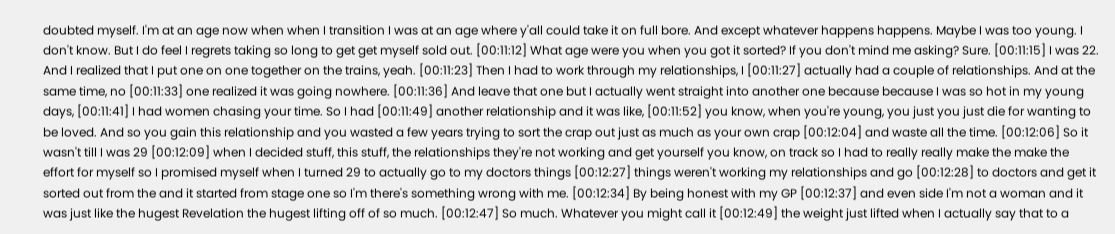doubted myself. I'm at an age now when when I transition I was at an age where y'all could take it on full bore. And except whatever happens happens. Maybe I was too young. I don't know. But I do feel I regrets taking so long to get get myself sold out. [00:11:12] What age were you when you got it sorted? If you don't mind me asking? Sure. [00:11:15] I was 22. And I realized that I put one on one together on the trains, yeah. [00:11:23] Then I had to work through my relationships, I [00:11:27] actually had a couple of relationships. And at the same time, no [00:11:33] one realized it was going nowhere. [00:11:36] And leave that one but I actually went straight into another one because because I was so hot in my young days, [00:11:41] I had women chasing your time. So I had [00:11:49] another relationship and it was like, [00:11:52] you know, when you're young, you just you just die for wanting to be loved. And so you gain this relationship and you wasted a few years trying to sort the crap out just as much as your own crap [00:12:04] and waste all the time. [00:12:06] So it wasn't till I was 29 [00:12:09] when I decided stuff, this stuff, the relationships they're not working and get yourself you know, on track so I had to really really make the make the effort for myself so I promised myself when I turned 29 to actually go to my doctors things [00:12:27] things weren't working my relationships and go [00:12:28] to doctors and get it sorted out from the and it started from stage one so I'm there's something wrong with me. [00:12:34] By being honest with my GP [00:12:37] and even side I'm not a woman and it was just like the hugest Revelation the hugest lifting off of so much. [00:12:47] So much. Whatever you might call it [00:12:49] the weight just lifted when I actually say that to a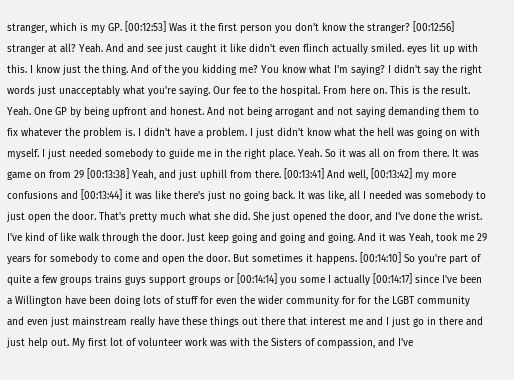stranger, which is my GP. [00:12:53] Was it the first person you don't know the stranger? [00:12:56] stranger at all? Yeah. And and see just caught it like didn't even flinch actually smiled. eyes lit up with this. I know just the thing. And of the you kidding me? You know what I'm saying? I didn't say the right words just unacceptably what you're saying. Our fee to the hospital. From here on. This is the result. Yeah. One GP by being upfront and honest. And not being arrogant and not saying demanding them to fix whatever the problem is. I didn't have a problem. I just didn't know what the hell was going on with myself. I just needed somebody to guide me in the right place. Yeah. So it was all on from there. It was game on from 29 [00:13:38] Yeah, and just uphill from there. [00:13:41] And well, [00:13:42] my more confusions and [00:13:44] it was like there's just no going back. It was like, all I needed was somebody to just open the door. That's pretty much what she did. She just opened the door, and I've done the wrist. I've kind of like walk through the door. Just keep going and going and going. And it was Yeah, took me 29 years for somebody to come and open the door. But sometimes it happens. [00:14:10] So you're part of quite a few groups trains guys support groups or [00:14:14] you some I actually [00:14:17] since I've been a Willington have been doing lots of stuff for even the wider community for for the LGBT community and even just mainstream really have these things out there that interest me and I just go in there and just help out. My first lot of volunteer work was with the Sisters of compassion, and I've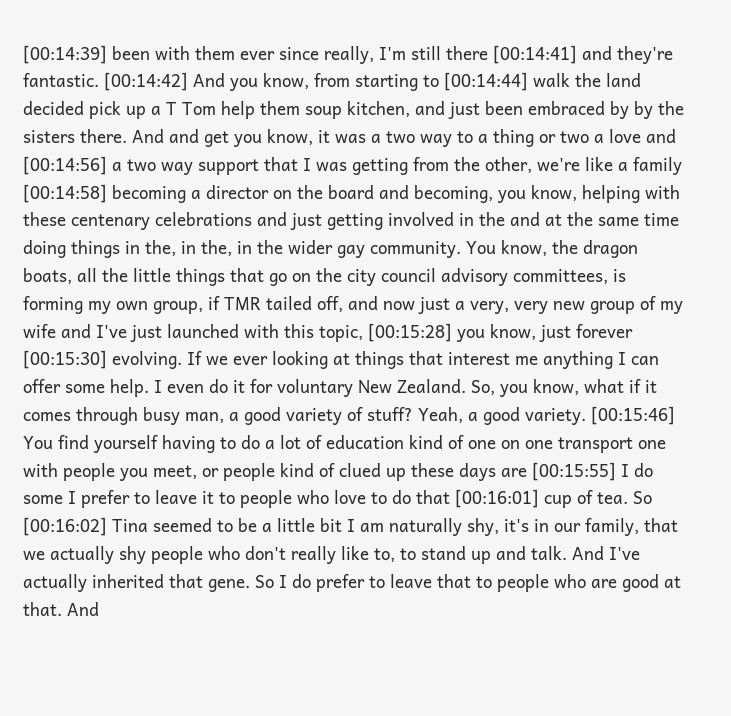[00:14:39] been with them ever since really, I'm still there [00:14:41] and they're fantastic. [00:14:42] And you know, from starting to [00:14:44] walk the land decided pick up a T Tom help them soup kitchen, and just been embraced by by the sisters there. And and get you know, it was a two way to a thing or two a love and [00:14:56] a two way support that I was getting from the other, we're like a family [00:14:58] becoming a director on the board and becoming, you know, helping with these centenary celebrations and just getting involved in the and at the same time doing things in the, in the, in the wider gay community. You know, the dragon boats, all the little things that go on the city council advisory committees, is forming my own group, if TMR tailed off, and now just a very, very new group of my wife and I've just launched with this topic, [00:15:28] you know, just forever [00:15:30] evolving. If we ever looking at things that interest me anything I can offer some help. I even do it for voluntary New Zealand. So, you know, what if it comes through busy man, a good variety of stuff? Yeah, a good variety. [00:15:46] You find yourself having to do a lot of education kind of one on one transport one with people you meet, or people kind of clued up these days are [00:15:55] I do some I prefer to leave it to people who love to do that [00:16:01] cup of tea. So [00:16:02] Tina seemed to be a little bit I am naturally shy, it's in our family, that we actually shy people who don't really like to, to stand up and talk. And I've actually inherited that gene. So I do prefer to leave that to people who are good at that. And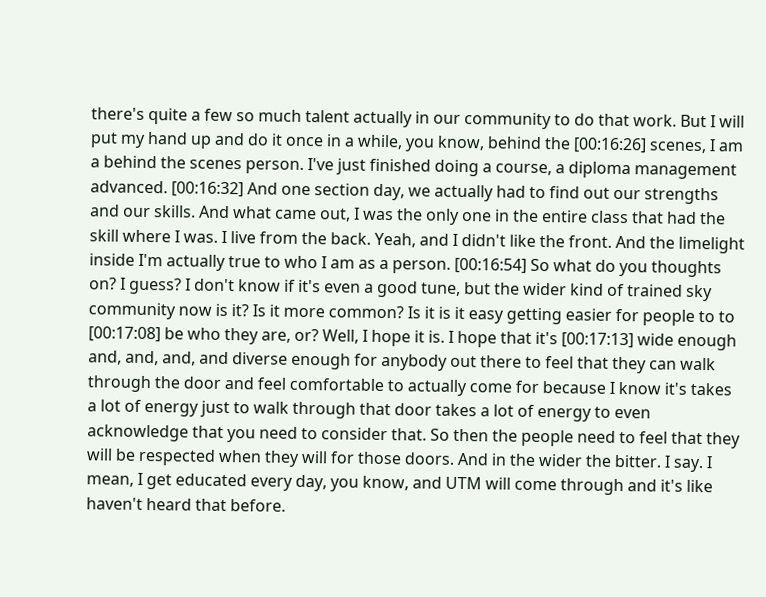there's quite a few so much talent actually in our community to do that work. But I will put my hand up and do it once in a while, you know, behind the [00:16:26] scenes, I am a behind the scenes person. I've just finished doing a course, a diploma management advanced. [00:16:32] And one section day, we actually had to find out our strengths and our skills. And what came out, I was the only one in the entire class that had the skill where I was. I live from the back. Yeah, and I didn't like the front. And the limelight inside I'm actually true to who I am as a person. [00:16:54] So what do you thoughts on? I guess? I don't know if it's even a good tune, but the wider kind of trained sky community now is it? Is it more common? Is it is it easy getting easier for people to to [00:17:08] be who they are, or? Well, I hope it is. I hope that it's [00:17:13] wide enough and, and, and, and diverse enough for anybody out there to feel that they can walk through the door and feel comfortable to actually come for because I know it's takes a lot of energy just to walk through that door takes a lot of energy to even acknowledge that you need to consider that. So then the people need to feel that they will be respected when they will for those doors. And in the wider the bitter. I say. I mean, I get educated every day, you know, and UTM will come through and it's like haven't heard that before.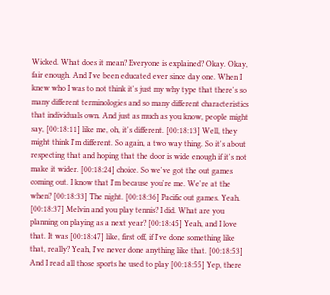Wicked. What does it mean? Everyone is explained? Okay. Okay, fair enough. And I've been educated ever since day one. When I knew who I was to not think it's just my why type that there's so many different terminologies and so many different characteristics that individuals own. And just as much as you know, people might say, [00:18:11] like me, oh, it's different. [00:18:13] Well, they might think I'm different. So again, a two way thing. So it's about respecting that and hoping that the door is wide enough if it's not make it wider. [00:18:24] choice. So we've got the out games coming out. I know that I'm because you're me. We're at the when? [00:18:33] The night. [00:18:36] Pacific out games. Yeah. [00:18:37] Melvin and you play tennis? I did. What are you planning on playing as a next year? [00:18:45] Yeah, and I love that. It was [00:18:47] like, first off, if I've done something like that, really? Yeah, I've never done anything like that. [00:18:53] And I read all those sports he used to play [00:18:55] Yep, there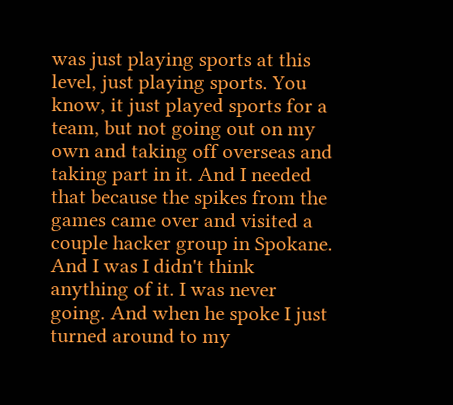was just playing sports at this level, just playing sports. You know, it just played sports for a team, but not going out on my own and taking off overseas and taking part in it. And I needed that because the spikes from the games came over and visited a couple hacker group in Spokane. And I was I didn't think anything of it. I was never going. And when he spoke I just turned around to my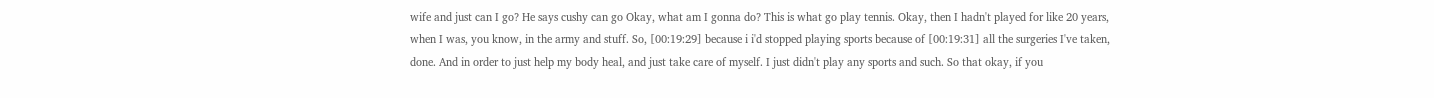wife and just can I go? He says cushy can go Okay, what am I gonna do? This is what go play tennis. Okay, then I hadn't played for like 20 years, when I was, you know, in the army and stuff. So, [00:19:29] because i i'd stopped playing sports because of [00:19:31] all the surgeries I've taken, done. And in order to just help my body heal, and just take care of myself. I just didn't play any sports and such. So that okay, if you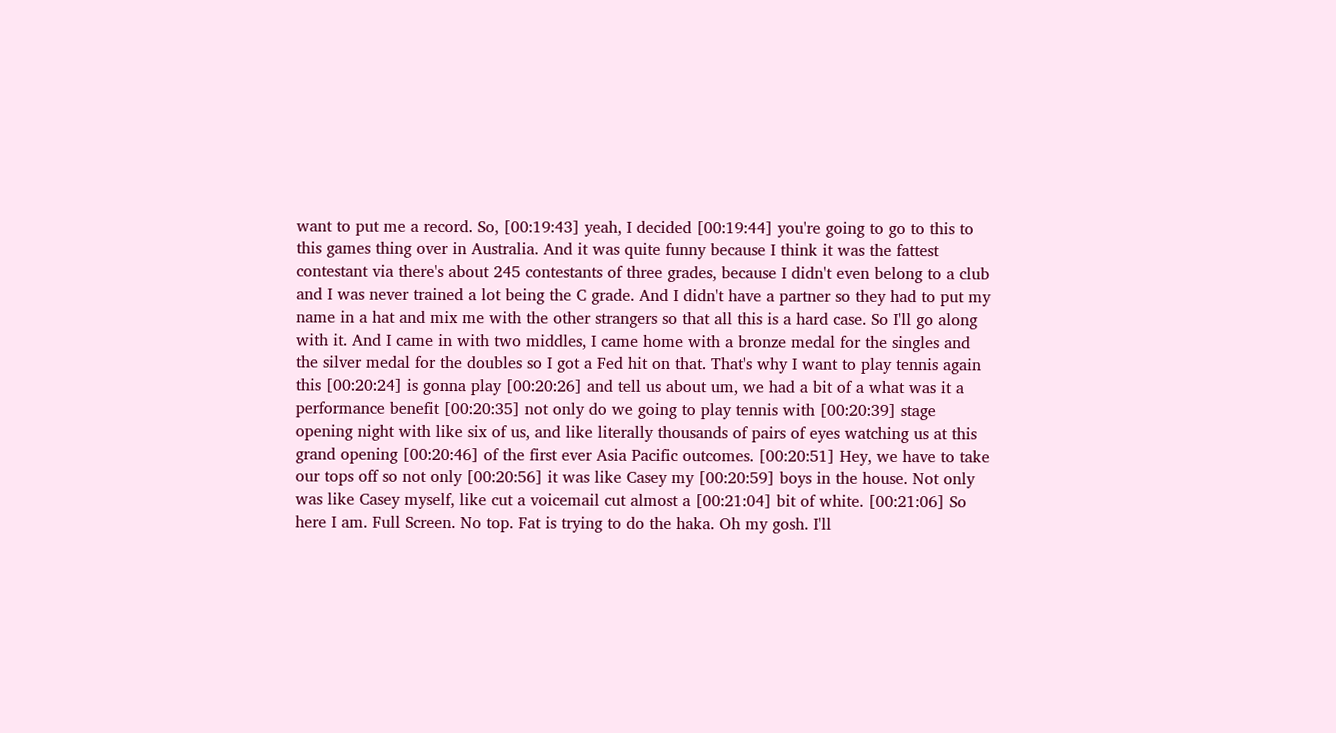want to put me a record. So, [00:19:43] yeah, I decided [00:19:44] you're going to go to this to this games thing over in Australia. And it was quite funny because I think it was the fattest contestant via there's about 245 contestants of three grades, because I didn't even belong to a club and I was never trained a lot being the C grade. And I didn't have a partner so they had to put my name in a hat and mix me with the other strangers so that all this is a hard case. So I'll go along with it. And I came in with two middles, I came home with a bronze medal for the singles and the silver medal for the doubles so I got a Fed hit on that. That's why I want to play tennis again this [00:20:24] is gonna play [00:20:26] and tell us about um, we had a bit of a what was it a performance benefit [00:20:35] not only do we going to play tennis with [00:20:39] stage opening night with like six of us, and like literally thousands of pairs of eyes watching us at this grand opening [00:20:46] of the first ever Asia Pacific outcomes. [00:20:51] Hey, we have to take our tops off so not only [00:20:56] it was like Casey my [00:20:59] boys in the house. Not only was like Casey myself, like cut a voicemail cut almost a [00:21:04] bit of white. [00:21:06] So here I am. Full Screen. No top. Fat is trying to do the haka. Oh my gosh. I'll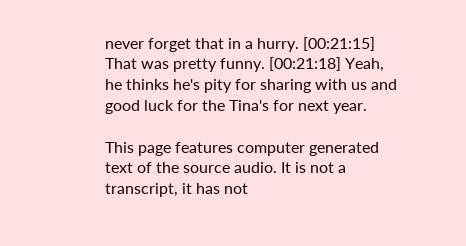never forget that in a hurry. [00:21:15] That was pretty funny. [00:21:18] Yeah, he thinks he's pity for sharing with us and good luck for the Tina's for next year.

This page features computer generated text of the source audio. It is not a transcript, it has not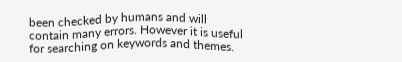been checked by humans and will contain many errors. However it is useful for searching on keywords and themes.